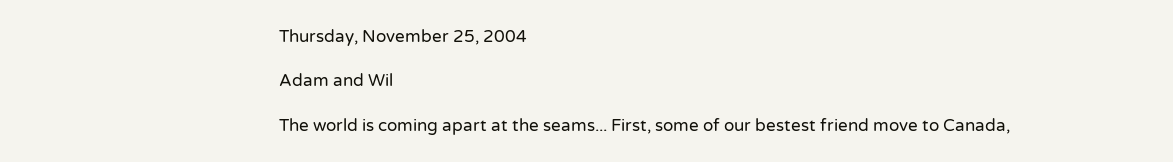Thursday, November 25, 2004

Adam and Wil

The world is coming apart at the seams... First, some of our bestest friend move to Canada,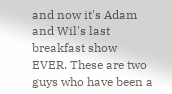and now it's Adam and Wil's last breakfast show EVER. These are two guys who have been a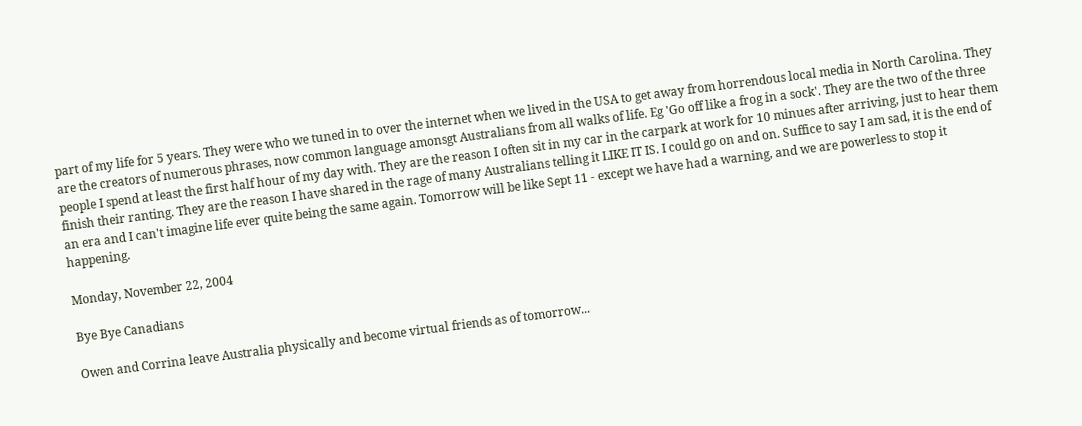part of my life for 5 years. They were who we tuned in to over the internet when we lived in the USA to get away from horrendous local media in North Carolina. They are the creators of numerous phrases, now common language amonsgt Australians from all walks of life. Eg 'Go off like a frog in a sock'. They are the two of the three people I spend at least the first half hour of my day with. They are the reason I often sit in my car in the carpark at work for 10 minues after arriving, just to hear them finish their ranting. They are the reason I have shared in the rage of many Australians telling it LIKE IT IS. I could go on and on. Suffice to say I am sad, it is the end of an era and I can't imagine life ever quite being the same again. Tomorrow will be like Sept 11 - except we have had a warning, and we are powerless to stop it happening.

Monday, November 22, 2004

Bye Bye Canadians

Owen and Corrina leave Australia physically and become virtual friends as of tomorrow...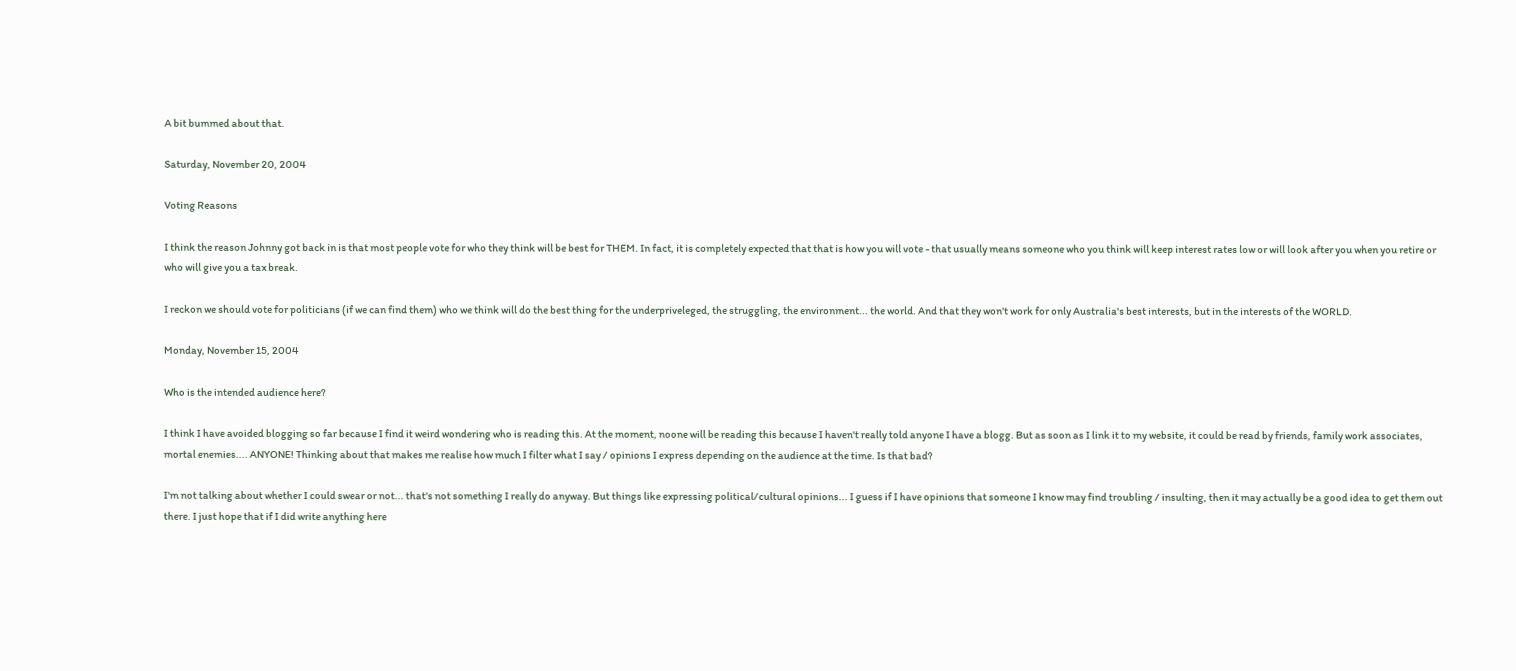A bit bummed about that.

Saturday, November 20, 2004

Voting Reasons

I think the reason Johnny got back in is that most people vote for who they think will be best for THEM. In fact, it is completely expected that that is how you will vote - that usually means someone who you think will keep interest rates low or will look after you when you retire or who will give you a tax break.

I reckon we should vote for politicians (if we can find them) who we think will do the best thing for the underpriveleged, the struggling, the environment... the world. And that they won't work for only Australia's best interests, but in the interests of the WORLD.

Monday, November 15, 2004

Who is the intended audience here?

I think I have avoided blogging so far because I find it weird wondering who is reading this. At the moment, noone will be reading this because I haven't really told anyone I have a blogg. But as soon as I link it to my website, it could be read by friends, family work associates, mortal enemies.... ANYONE! Thinking about that makes me realise how much I filter what I say / opinions I express depending on the audience at the time. Is that bad?

I'm not talking about whether I could swear or not... that's not something I really do anyway. But things like expressing political/cultural opinions... I guess if I have opinions that someone I know may find troubling / insulting, then it may actually be a good idea to get them out there. I just hope that if I did write anything here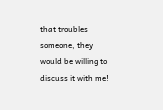that troubles someone, they would be willing to discuss it with me!